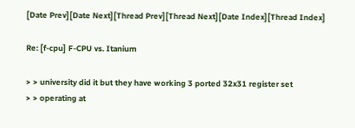[Date Prev][Date Next][Thread Prev][Thread Next][Date Index][Thread Index]

Re: [f-cpu] F-CPU vs. Itanium

> > university did it but they have working 3 ported 32x31 register set
> > operating at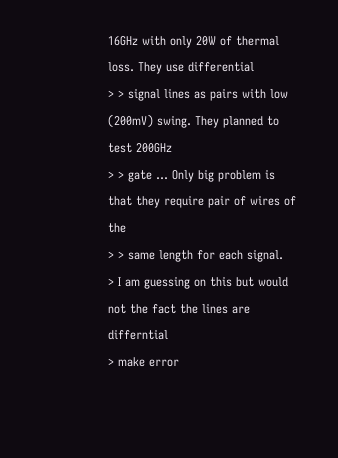16GHz with only 20W of thermal loss. They use differential
> > signal lines as pairs with low (200mV) swing. They planned to test 200GHz
> > gate ... Only big problem is that they require pair of wires of the
> > same length for each signal.
> I am guessing on this but would not the fact the lines are differntial
> make error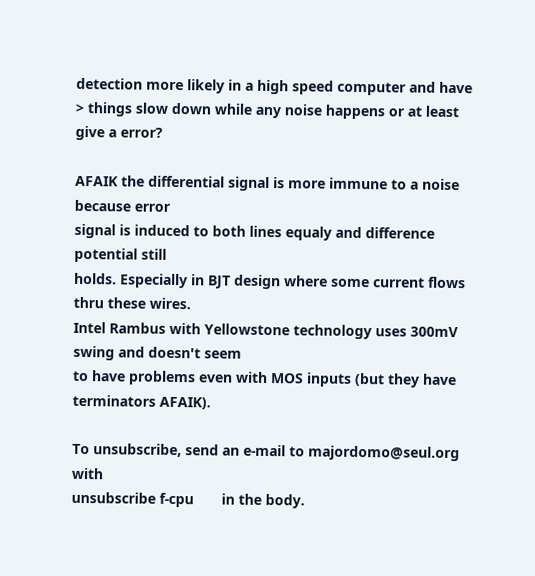detection more likely in a high speed computer and have
> things slow down while any noise happens or at least give a error?

AFAIK the differential signal is more immune to a noise because error
signal is induced to both lines equaly and difference potential still
holds. Especially in BJT design where some current flows thru these wires.
Intel Rambus with Yellowstone technology uses 300mV swing and doesn't seem
to have problems even with MOS inputs (but they have terminators AFAIK).

To unsubscribe, send an e-mail to majordomo@seul.org with
unsubscribe f-cpu       in the body.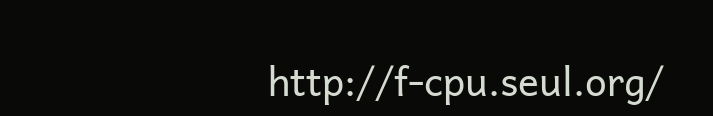http://f-cpu.seul.org/